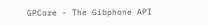GPCore - The Gibphone API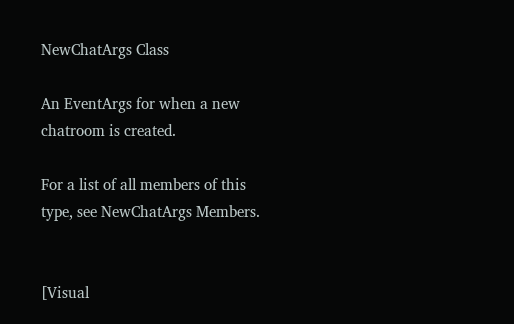NewChatArgs Class

An EventArgs for when a new chatroom is created.

For a list of all members of this type, see NewChatArgs Members.


[Visual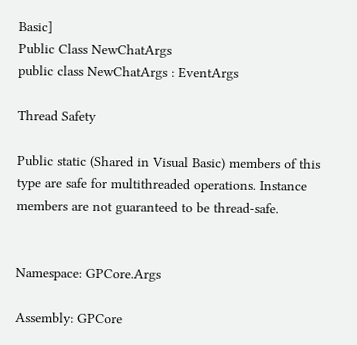Basic]
Public Class NewChatArgs
public class NewChatArgs : EventArgs

Thread Safety

Public static (Shared in Visual Basic) members of this type are safe for multithreaded operations. Instance members are not guaranteed to be thread-safe.


Namespace: GPCore.Args

Assembly: GPCore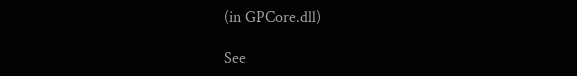(in GPCore.dll)

See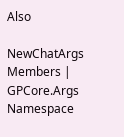Also

NewChatArgs Members | GPCore.Args Namespace